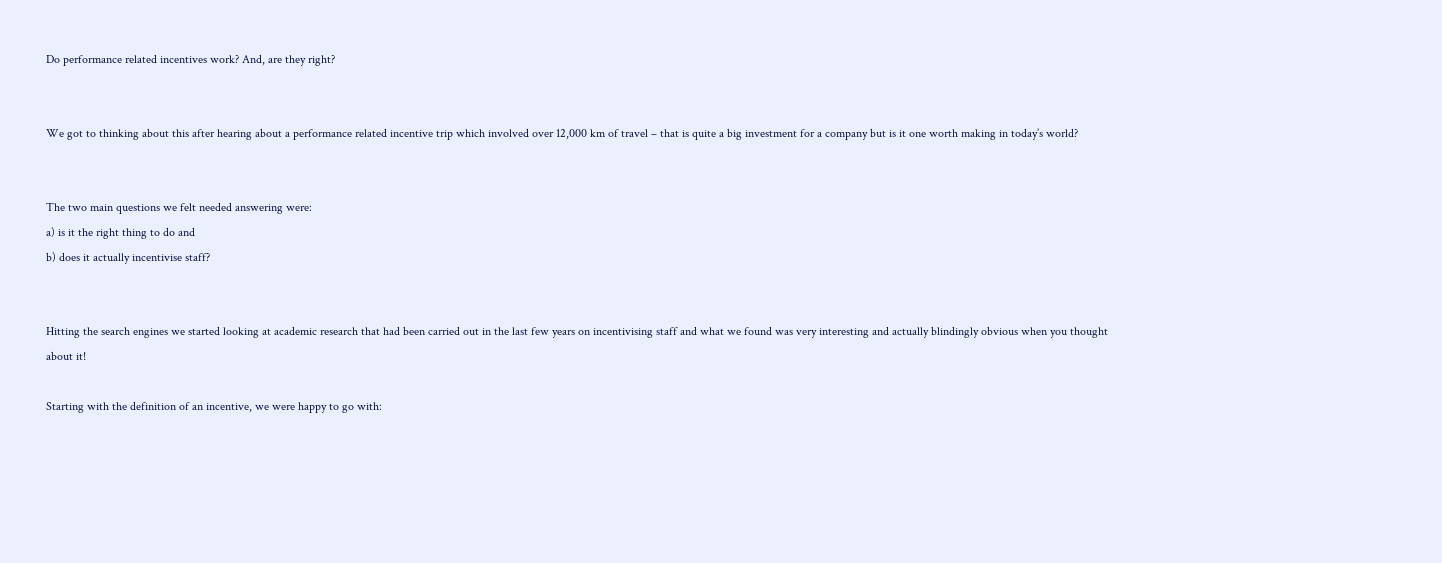Do performance related incentives work? And, are they right?


We got to thinking about this after hearing about a performance related incentive trip which involved over 12,000 km of travel – that is quite a big investment for a company but is it one worth making in today’s world?


The two main questions we felt needed answering were:
a) is it the right thing to do and
b) does it actually incentivise staff?


Hitting the search engines we started looking at academic research that had been carried out in the last few years on incentivising staff and what we found was very interesting and actually blindingly obvious when you thought about it!

Starting with the definition of an incentive, we were happy to go with: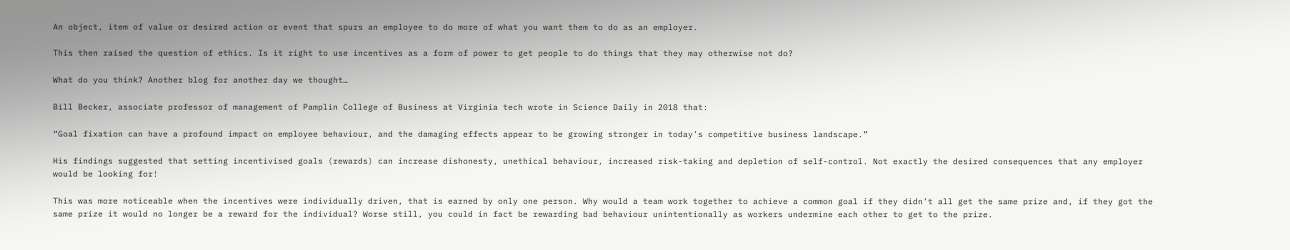An object, item of value or desired action or event that spurs an employee to do more of what you want them to do as an employer.

This then raised the question of ethics. Is it right to use incentives as a form of power to get people to do things that they may otherwise not do?

What do you think? Another blog for another day we thought…

Bill Becker, associate professor of management of Pamplin College of Business at Virginia tech wrote in Science Daily in 2018 that:

“Goal fixation can have a profound impact on employee behaviour, and the damaging effects appear to be growing stronger in today’s competitive business landscape.”

His findings suggested that setting incentivised goals (rewards) can increase dishonesty, unethical behaviour, increased risk-taking and depletion of self-control. Not exactly the desired consequences that any employer would be looking for!

This was more noticeable when the incentives were individually driven, that is earned by only one person. Why would a team work together to achieve a common goal if they didn’t all get the same prize and, if they got the same prize it would no longer be a reward for the individual? Worse still, you could in fact be rewarding bad behaviour unintentionally as workers undermine each other to get to the prize.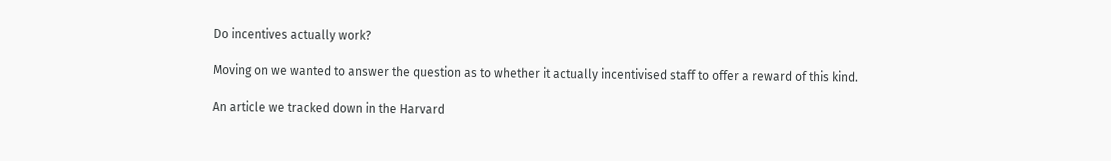Do incentives actually work?

Moving on we wanted to answer the question as to whether it actually incentivised staff to offer a reward of this kind.

An article we tracked down in the Harvard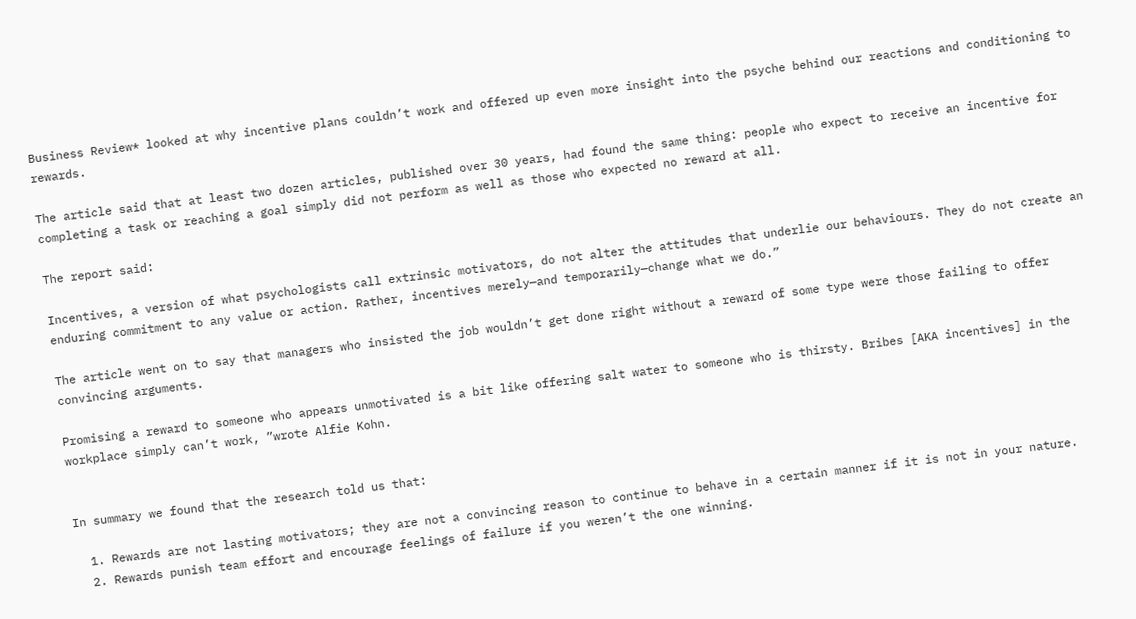Business Review* looked at why incentive plans couldn’t work and offered up even more insight into the psyche behind our reactions and conditioning to rewards.

The article said that at least two dozen articles, published over 30 years, had found the same thing: people who expect to receive an incentive for completing a task or reaching a goal simply did not perform as well as those who expected no reward at all.

The report said:

Incentives, a version of what psychologists call extrinsic motivators, do not alter the attitudes that underlie our behaviours. They do not create an enduring commitment to any value or action. Rather, incentives merely—and temporarily—change what we do.”

The article went on to say that managers who insisted the job wouldn’t get done right without a reward of some type were those failing to offer convincing arguments.

Promising a reward to someone who appears unmotivated is a bit like offering salt water to someone who is thirsty. Bribes [AKA incentives] in the workplace simply can’t work, ”wrote Alfie Kohn.


In summary we found that the research told us that:

  1. Rewards are not lasting motivators; they are not a convincing reason to continue to behave in a certain manner if it is not in your nature.
  2. Rewards punish team effort and encourage feelings of failure if you weren’t the one winning.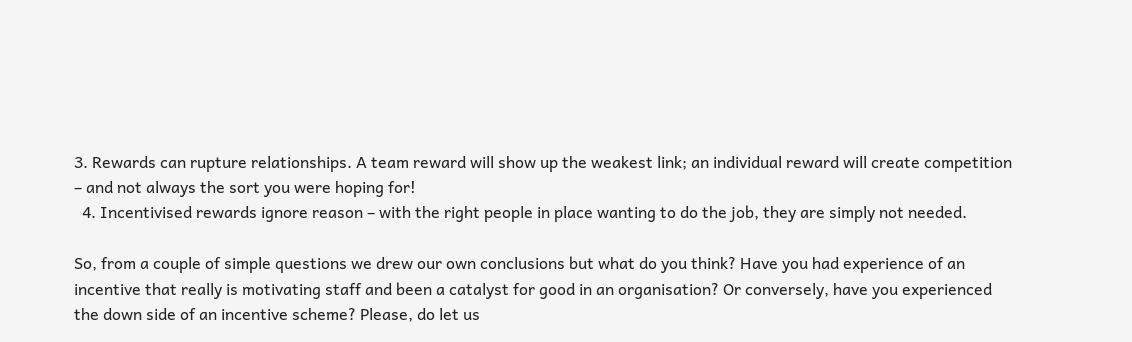3. Rewards can rupture relationships. A team reward will show up the weakest link; an individual reward will create competition – and not always the sort you were hoping for!
  4. Incentivised rewards ignore reason – with the right people in place wanting to do the job, they are simply not needed.

So, from a couple of simple questions we drew our own conclusions but what do you think? Have you had experience of an incentive that really is motivating staff and been a catalyst for good in an organisation? Or conversely, have you experienced the down side of an incentive scheme? Please, do let us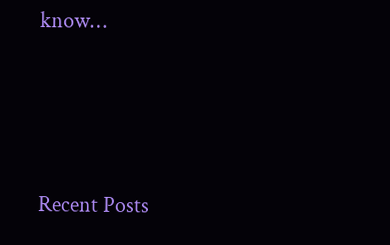know…





Recent Posts